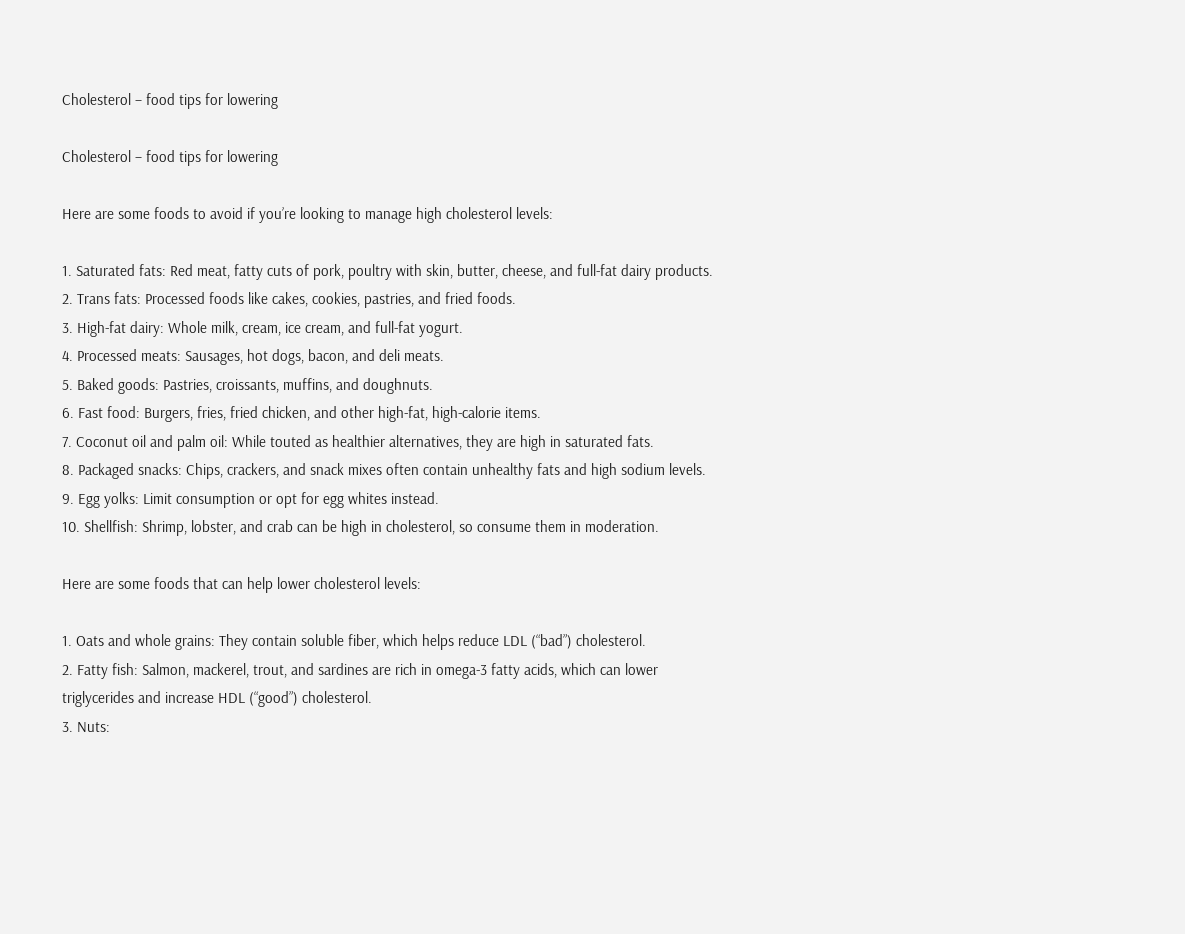Cholesterol – food tips for lowering

Cholesterol – food tips for lowering

Here are some foods to avoid if you’re looking to manage high cholesterol levels:

1. Saturated fats: Red meat, fatty cuts of pork, poultry with skin, butter, cheese, and full-fat dairy products.
2. Trans fats: Processed foods like cakes, cookies, pastries, and fried foods.
3. High-fat dairy: Whole milk, cream, ice cream, and full-fat yogurt.
4. Processed meats: Sausages, hot dogs, bacon, and deli meats.
5. Baked goods: Pastries, croissants, muffins, and doughnuts.
6. Fast food: Burgers, fries, fried chicken, and other high-fat, high-calorie items.
7. Coconut oil and palm oil: While touted as healthier alternatives, they are high in saturated fats.
8. Packaged snacks: Chips, crackers, and snack mixes often contain unhealthy fats and high sodium levels.
9. Egg yolks: Limit consumption or opt for egg whites instead.
10. Shellfish: Shrimp, lobster, and crab can be high in cholesterol, so consume them in moderation.

Here are some foods that can help lower cholesterol levels:

1. Oats and whole grains: They contain soluble fiber, which helps reduce LDL (“bad”) cholesterol.
2. Fatty fish: Salmon, mackerel, trout, and sardines are rich in omega-3 fatty acids, which can lower triglycerides and increase HDL (“good”) cholesterol.
3. Nuts: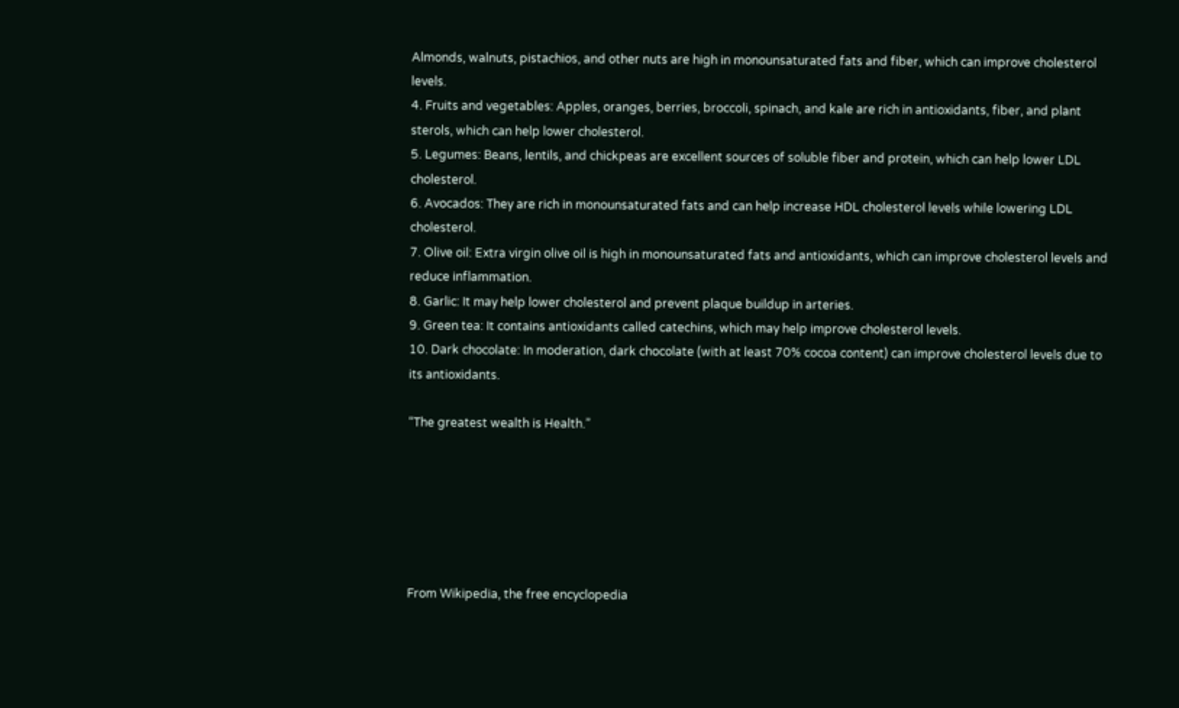Almonds, walnuts, pistachios, and other nuts are high in monounsaturated fats and fiber, which can improve cholesterol levels.
4. Fruits and vegetables: Apples, oranges, berries, broccoli, spinach, and kale are rich in antioxidants, fiber, and plant sterols, which can help lower cholesterol.
5. Legumes: Beans, lentils, and chickpeas are excellent sources of soluble fiber and protein, which can help lower LDL cholesterol.
6. Avocados: They are rich in monounsaturated fats and can help increase HDL cholesterol levels while lowering LDL cholesterol.
7. Olive oil: Extra virgin olive oil is high in monounsaturated fats and antioxidants, which can improve cholesterol levels and reduce inflammation.
8. Garlic: It may help lower cholesterol and prevent plaque buildup in arteries.
9. Green tea: It contains antioxidants called catechins, which may help improve cholesterol levels.
10. Dark chocolate: In moderation, dark chocolate (with at least 70% cocoa content) can improve cholesterol levels due to its antioxidants.

“The greatest wealth is Health.”






From Wikipedia, the free encyclopedia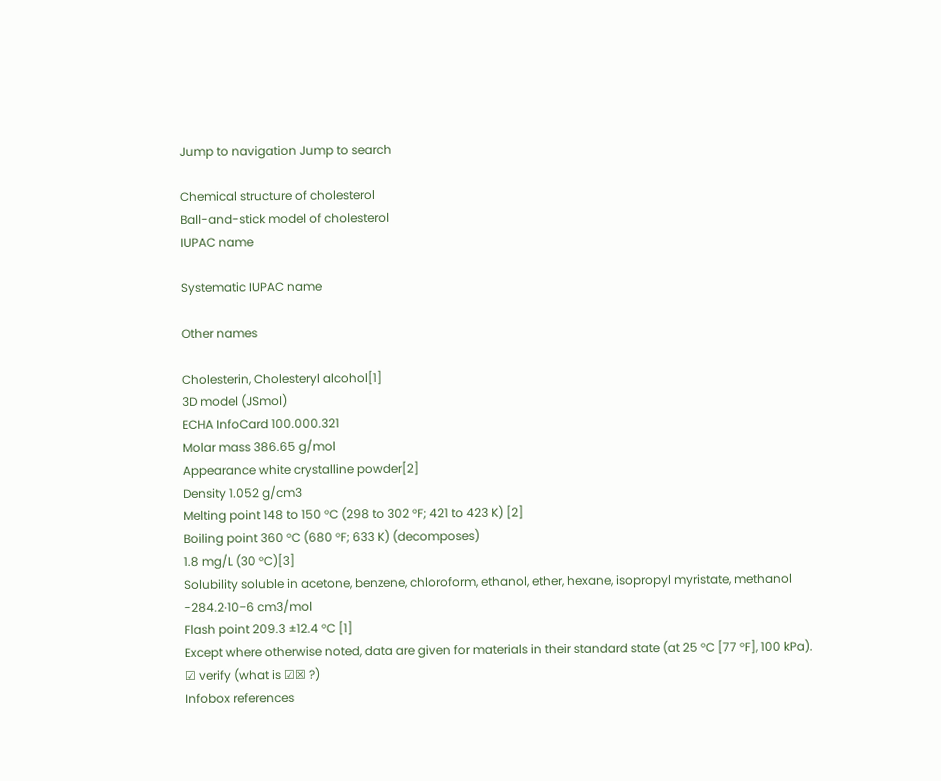Jump to navigation Jump to search

Chemical structure of cholesterol
Ball-and-stick model of cholesterol
IUPAC name

Systematic IUPAC name

Other names

Cholesterin, Cholesteryl alcohol[1]
3D model (JSmol)
ECHA InfoCard 100.000.321
Molar mass 386.65 g/mol
Appearance white crystalline powder[2]
Density 1.052 g/cm3
Melting point 148 to 150 °C (298 to 302 °F; 421 to 423 K) [2]
Boiling point 360 °C (680 °F; 633 K) (decomposes)
1.8 mg/L (30 °C)[3]
Solubility soluble in acetone, benzene, chloroform, ethanol, ether, hexane, isopropyl myristate, methanol
-284.2·10−6 cm3/mol
Flash point 209.3 ±12.4 °C [1]
Except where otherwise noted, data are given for materials in their standard state (at 25 °C [77 °F], 100 kPa).
☑ verify (what is ☑☒ ?)
Infobox references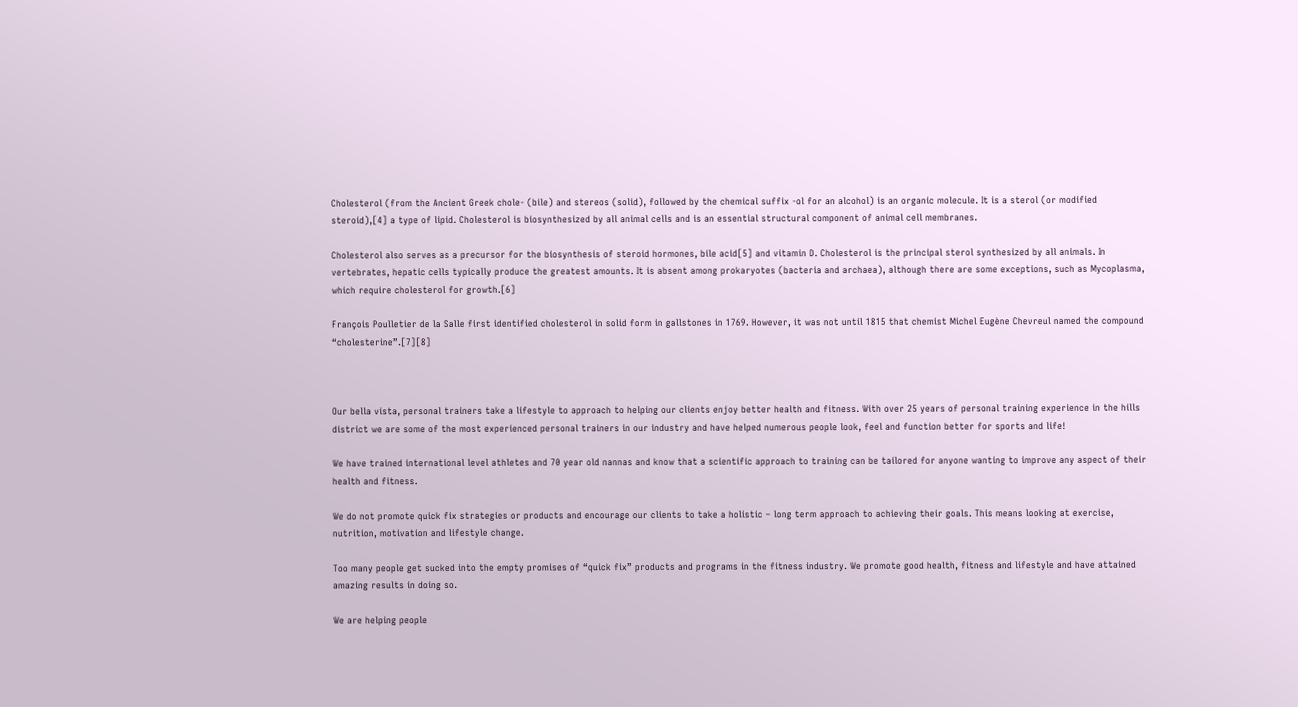Cholesterol (from the Ancient Greek chole- (bile) and stereos (solid), followed by the chemical suffix -ol for an alcohol) is an organic molecule. It is a sterol (or modified steroid),[4] a type of lipid. Cholesterol is biosynthesized by all animal cells and is an essential structural component of animal cell membranes.

Cholesterol also serves as a precursor for the biosynthesis of steroid hormones, bile acid[5] and vitamin D. Cholesterol is the principal sterol synthesized by all animals. In vertebrates, hepatic cells typically produce the greatest amounts. It is absent among prokaryotes (bacteria and archaea), although there are some exceptions, such as Mycoplasma, which require cholesterol for growth.[6]

François Poulletier de la Salle first identified cholesterol in solid form in gallstones in 1769. However, it was not until 1815 that chemist Michel Eugène Chevreul named the compound “cholesterine”.[7][8]



Our bella vista, personal trainers take a lifestyle to approach to helping our clients enjoy better health and fitness. With over 25 years of personal training experience in the hills district we are some of the most experienced personal trainers in our industry and have helped numerous people look, feel and function better for sports and life!

We have trained international level athletes and 70 year old nannas and know that a scientific approach to training can be tailored for anyone wanting to improve any aspect of their health and fitness.

We do not promote quick fix strategies or products and encourage our clients to take a holistic – long term approach to achieving their goals. This means looking at exercise, nutrition, motivation and lifestyle change.

Too many people get sucked into the empty promises of “quick fix” products and programs in the fitness industry. We promote good health, fitness and lifestyle and have attained amazing results in doing so.

We are helping people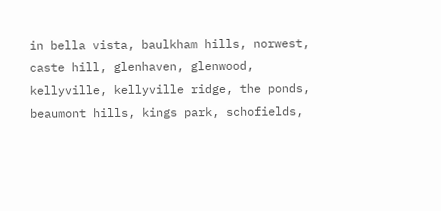in bella vista, baulkham hills, norwest, caste hill, glenhaven, glenwood, kellyville, kellyville ridge, the ponds, beaumont hills, kings park, schofields,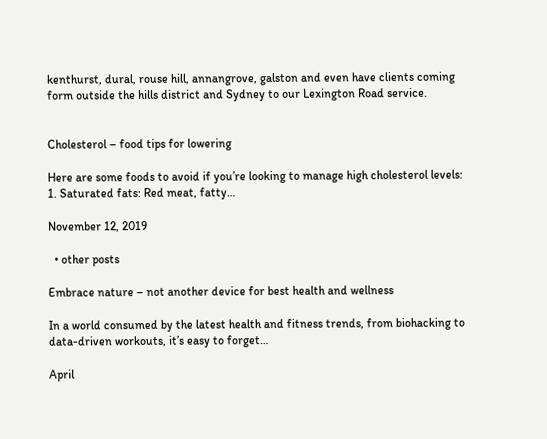kenthurst, dural, rouse hill, annangrove, galston and even have clients coming form outside the hills district and Sydney to our Lexington Road service.


Cholesterol – food tips for lowering

Here are some foods to avoid if you’re looking to manage high cholesterol levels: 1. Saturated fats: Red meat, fatty…

November 12, 2019

  • other posts

Embrace nature – not another device for best health and wellness

In a world consumed by the latest health and fitness trends, from biohacking to data-driven workouts, it’s easy to forget…

April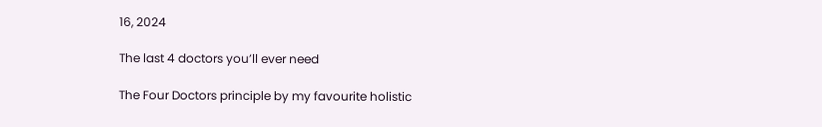16, 2024

The last 4 doctors you’ll ever need

The Four Doctors principle by my favourite holistic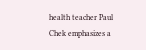health teacher Paul Chek emphasizes a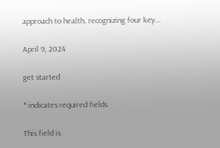approach to health, recognizing four key…

April 9, 2024

get started

* indicates required fields

This field is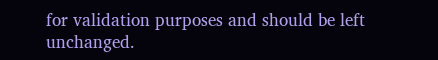for validation purposes and should be left unchanged.